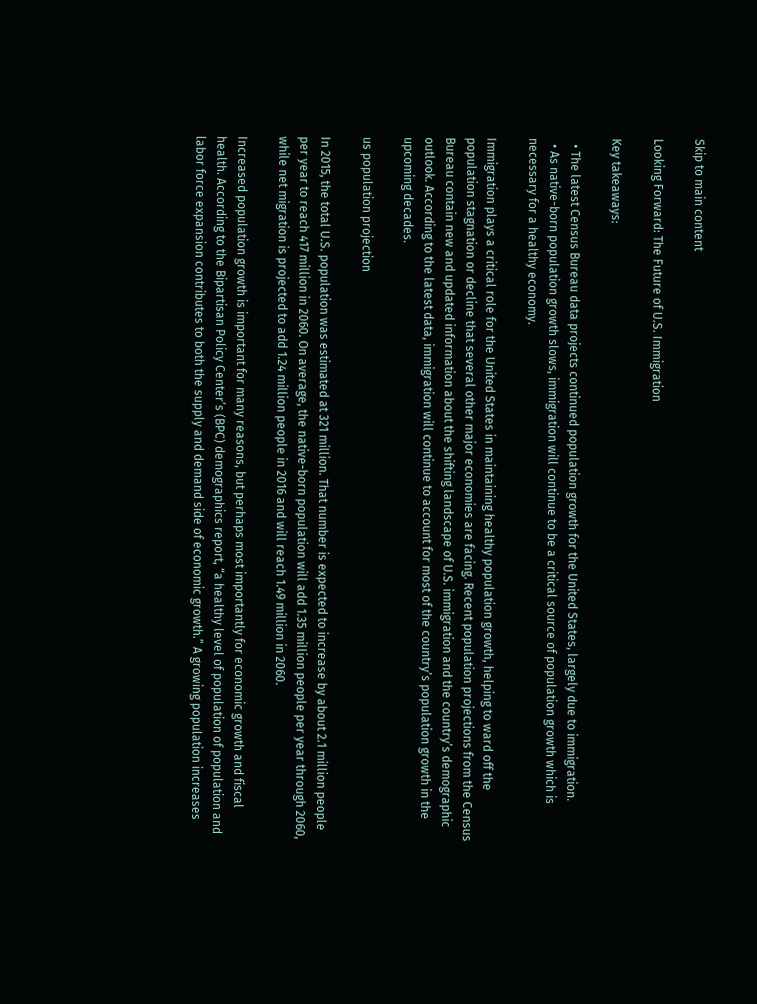Skip to main content

Looking Forward: The Future of U.S. Immigration

Key takeaways:

  • The latest Census Bureau data projects continued population growth for the United States, largely due to immigration.
  • As native-born population growth slows, immigration will continue to be a critical source of population growth which is necessary for a healthy economy.

Immigration plays a critical role for the United States in maintaining healthy population growth, helping to ward off the population stagnation or decline that several other major economies are facing. Recent population projections from the Census Bureau contain new and updated information about the shifting landscape of U.S. immigration and the country’s demographic outlook. According to the latest data, immigration will continue to account for most of the country’s population growth in the upcoming decades.

us population projection

In 2015, the total U.S. population was estimated at 321 million. That number is expected to increase by about 2.1 million people per year to reach 417 million in 2060. On average, the native-born population will add 1.35 million people per year through 2060, while net migration is projected to add 1.24 million people in 2016 and will reach 1.49 million in 2060.

Increased population growth is important for many reasons, but perhaps most importantly for economic growth and fiscal health. According to the Bipartisan Policy Center’s (BPC) demographics report, “a healthy level of population of population and labor force expansion contributes to both the supply and demand side of economic growth.” A growing population increases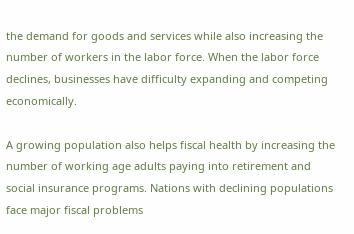the demand for goods and services while also increasing the number of workers in the labor force. When the labor force declines, businesses have difficulty expanding and competing economically.

A growing population also helps fiscal health by increasing the number of working age adults paying into retirement and social insurance programs. Nations with declining populations face major fiscal problems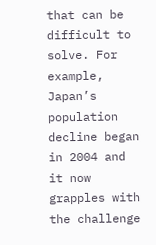that can be difficult to solve. For example, Japan’s population decline began in 2004 and it now grapples with the challenge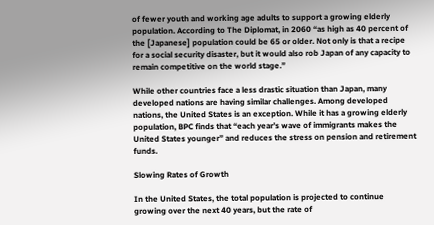of fewer youth and working age adults to support a growing elderly population. According to The Diplomat, in 2060 “as high as 40 percent of the [Japanese] population could be 65 or older. Not only is that a recipe for a social security disaster, but it would also rob Japan of any capacity to remain competitive on the world stage.”

While other countries face a less drastic situation than Japan, many developed nations are having similar challenges. Among developed nations, the United States is an exception. While it has a growing elderly population, BPC finds that “each year’s wave of immigrants makes the United States younger” and reduces the stress on pension and retirement funds.

Slowing Rates of Growth

In the United States, the total population is projected to continue growing over the next 40 years, but the rate of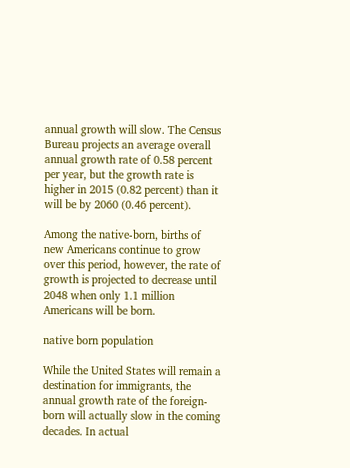annual growth will slow. The Census Bureau projects an average overall annual growth rate of 0.58 percent per year, but the growth rate is higher in 2015 (0.82 percent) than it will be by 2060 (0.46 percent).

Among the native-born, births of new Americans continue to grow over this period, however, the rate of growth is projected to decrease until 2048 when only 1.1 million Americans will be born.

native born population

While the United States will remain a destination for immigrants, the annual growth rate of the foreign-born will actually slow in the coming decades. In actual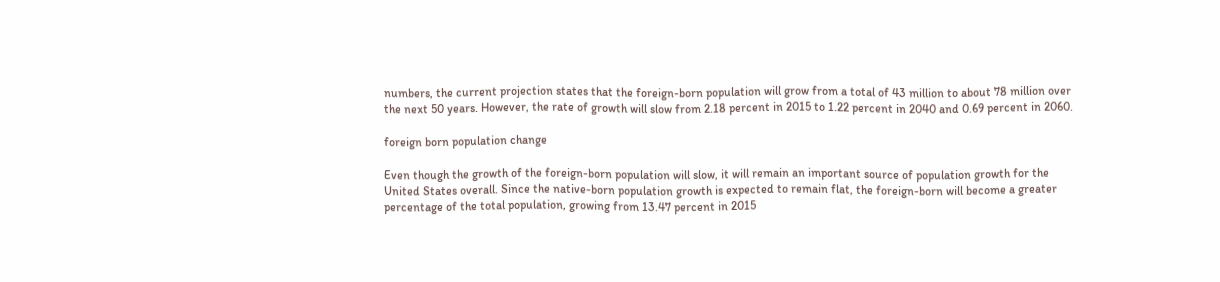numbers, the current projection states that the foreign-born population will grow from a total of 43 million to about 78 million over the next 50 years. However, the rate of growth will slow from 2.18 percent in 2015 to 1.22 percent in 2040 and 0.69 percent in 2060.

foreign born population change

Even though the growth of the foreign-born population will slow, it will remain an important source of population growth for the United States overall. Since the native-born population growth is expected to remain flat, the foreign-born will become a greater percentage of the total population, growing from 13.47 percent in 2015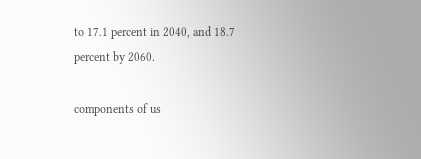to 17.1 percent in 2040, and 18.7 percent by 2060.

components of us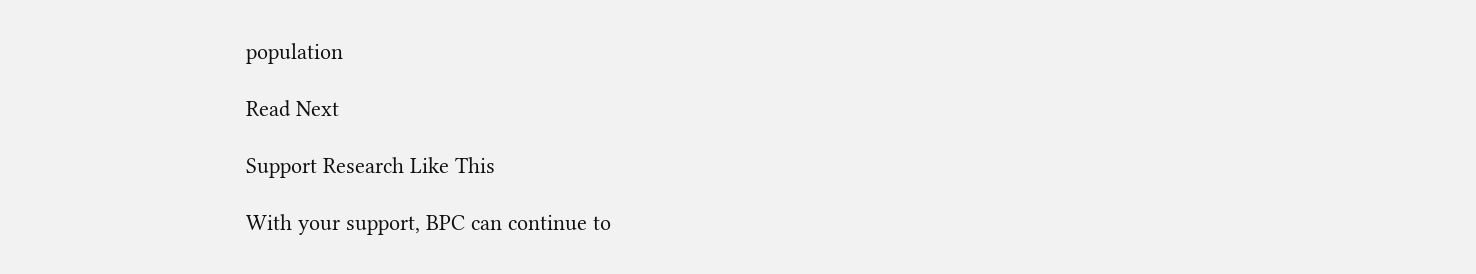population

Read Next

Support Research Like This

With your support, BPC can continue to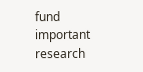fund important research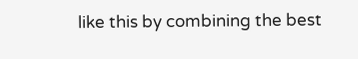like this by combining the best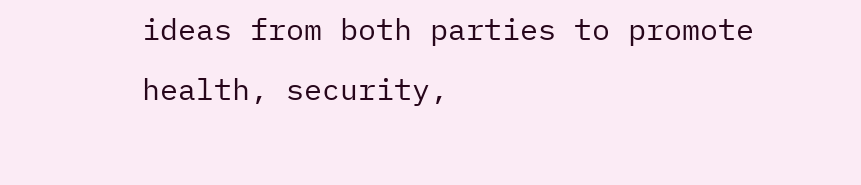ideas from both parties to promote health, security,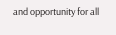and opportunity for all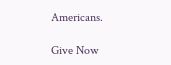Americans.

Give Now